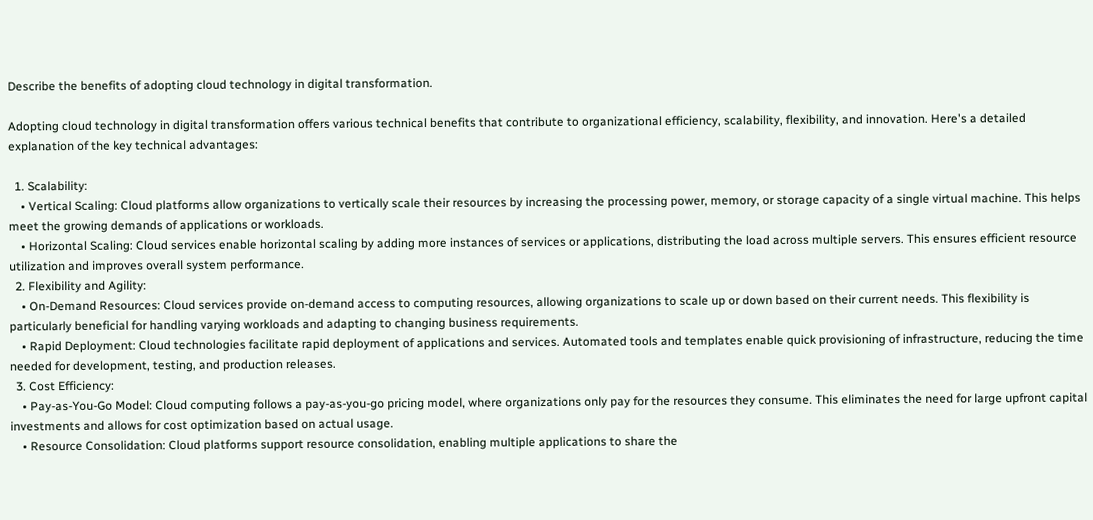Describe the benefits of adopting cloud technology in digital transformation.

Adopting cloud technology in digital transformation offers various technical benefits that contribute to organizational efficiency, scalability, flexibility, and innovation. Here's a detailed explanation of the key technical advantages:

  1. Scalability:
    • Vertical Scaling: Cloud platforms allow organizations to vertically scale their resources by increasing the processing power, memory, or storage capacity of a single virtual machine. This helps meet the growing demands of applications or workloads.
    • Horizontal Scaling: Cloud services enable horizontal scaling by adding more instances of services or applications, distributing the load across multiple servers. This ensures efficient resource utilization and improves overall system performance.
  2. Flexibility and Agility:
    • On-Demand Resources: Cloud services provide on-demand access to computing resources, allowing organizations to scale up or down based on their current needs. This flexibility is particularly beneficial for handling varying workloads and adapting to changing business requirements.
    • Rapid Deployment: Cloud technologies facilitate rapid deployment of applications and services. Automated tools and templates enable quick provisioning of infrastructure, reducing the time needed for development, testing, and production releases.
  3. Cost Efficiency:
    • Pay-as-You-Go Model: Cloud computing follows a pay-as-you-go pricing model, where organizations only pay for the resources they consume. This eliminates the need for large upfront capital investments and allows for cost optimization based on actual usage.
    • Resource Consolidation: Cloud platforms support resource consolidation, enabling multiple applications to share the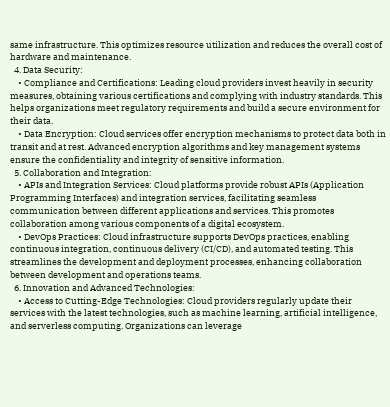same infrastructure. This optimizes resource utilization and reduces the overall cost of hardware and maintenance.
  4. Data Security:
    • Compliance and Certifications: Leading cloud providers invest heavily in security measures, obtaining various certifications and complying with industry standards. This helps organizations meet regulatory requirements and build a secure environment for their data.
    • Data Encryption: Cloud services offer encryption mechanisms to protect data both in transit and at rest. Advanced encryption algorithms and key management systems ensure the confidentiality and integrity of sensitive information.
  5. Collaboration and Integration:
    • APIs and Integration Services: Cloud platforms provide robust APIs (Application Programming Interfaces) and integration services, facilitating seamless communication between different applications and services. This promotes collaboration among various components of a digital ecosystem.
    • DevOps Practices: Cloud infrastructure supports DevOps practices, enabling continuous integration, continuous delivery (CI/CD), and automated testing. This streamlines the development and deployment processes, enhancing collaboration between development and operations teams.
  6. Innovation and Advanced Technologies:
    • Access to Cutting-Edge Technologies: Cloud providers regularly update their services with the latest technologies, such as machine learning, artificial intelligence, and serverless computing. Organizations can leverage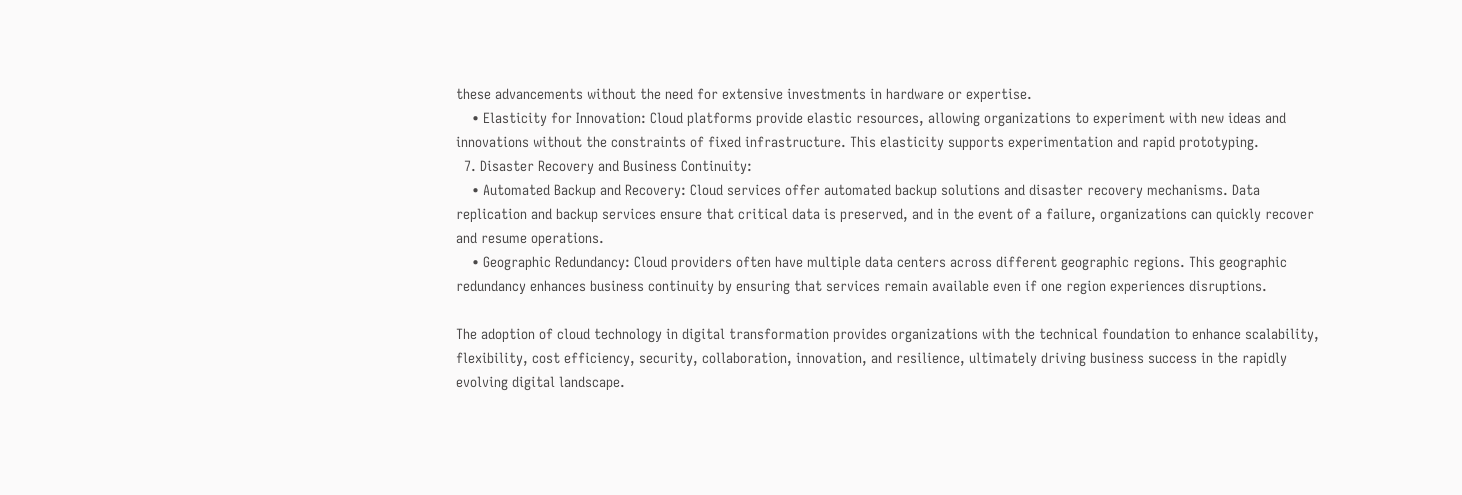these advancements without the need for extensive investments in hardware or expertise.
    • Elasticity for Innovation: Cloud platforms provide elastic resources, allowing organizations to experiment with new ideas and innovations without the constraints of fixed infrastructure. This elasticity supports experimentation and rapid prototyping.
  7. Disaster Recovery and Business Continuity:
    • Automated Backup and Recovery: Cloud services offer automated backup solutions and disaster recovery mechanisms. Data replication and backup services ensure that critical data is preserved, and in the event of a failure, organizations can quickly recover and resume operations.
    • Geographic Redundancy: Cloud providers often have multiple data centers across different geographic regions. This geographic redundancy enhances business continuity by ensuring that services remain available even if one region experiences disruptions.

The adoption of cloud technology in digital transformation provides organizations with the technical foundation to enhance scalability, flexibility, cost efficiency, security, collaboration, innovation, and resilience, ultimately driving business success in the rapidly evolving digital landscape.